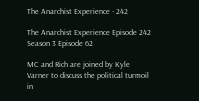The Anarchist Experience - 242

The Anarchist Experience Episode 242
Season 3 Episode 62

MC and Rich are joined by Kyle Varner to discuss the political turmoil in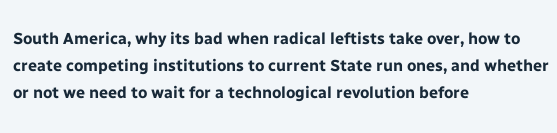South America, why its bad when radical leftists take over, how to create competing institutions to current State run ones, and whether or not we need to wait for a technological revolution before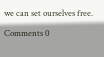we can set ourselves free.

Comments 0